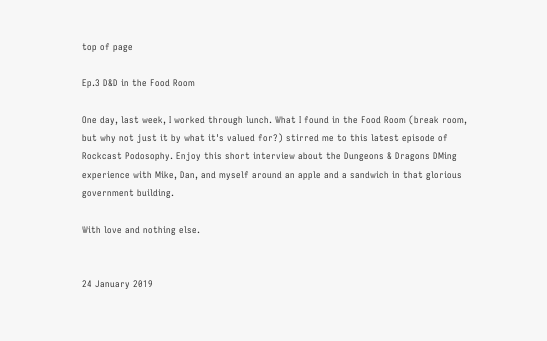top of page

Ep.3 D&D in the Food Room

One day, last week, I worked through lunch. What I found in the Food Room (break room, but why not just it by what it's valued for?) stirred me to this latest episode of Rockcast Podosophy. Enjoy this short interview about the Dungeons & Dragons DMing experience with Mike, Dan, and myself around an apple and a sandwich in that glorious government building.

With love and nothing else.


24 January 2019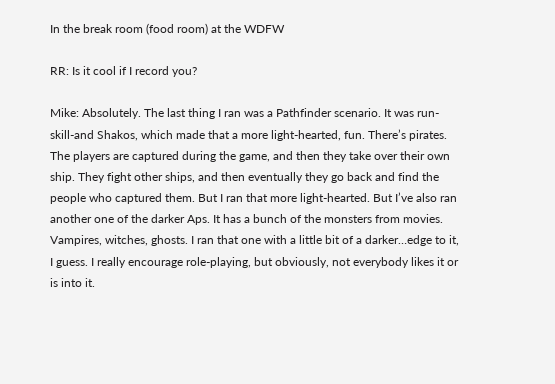In the break room (food room) at the WDFW

RR: Is it cool if I record you?

Mike: Absolutely. The last thing I ran was a Pathfinder scenario. It was run-skill-and Shakos, which made that a more light-hearted, fun. There’s pirates. The players are captured during the game, and then they take over their own ship. They fight other ships, and then eventually they go back and find the people who captured them. But I ran that more light-hearted. But I’ve also ran another one of the darker Aps. It has a bunch of the monsters from movies. Vampires, witches, ghosts. I ran that one with a little bit of a darker…edge to it, I guess. I really encourage role-playing, but obviously, not everybody likes it or is into it.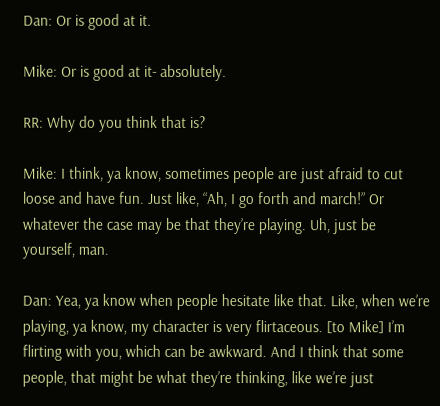Dan: Or is good at it.

Mike: Or is good at it- absolutely.

RR: Why do you think that is?

Mike: I think, ya know, sometimes people are just afraid to cut loose and have fun. Just like, “Ah, I go forth and march!” Or whatever the case may be that they’re playing. Uh, just be yourself, man.

Dan: Yea, ya know when people hesitate like that. Like, when we’re playing, ya know, my character is very flirtaceous. [to Mike] I’m flirting with you, which can be awkward. And I think that some people, that might be what they’re thinking, like we’re just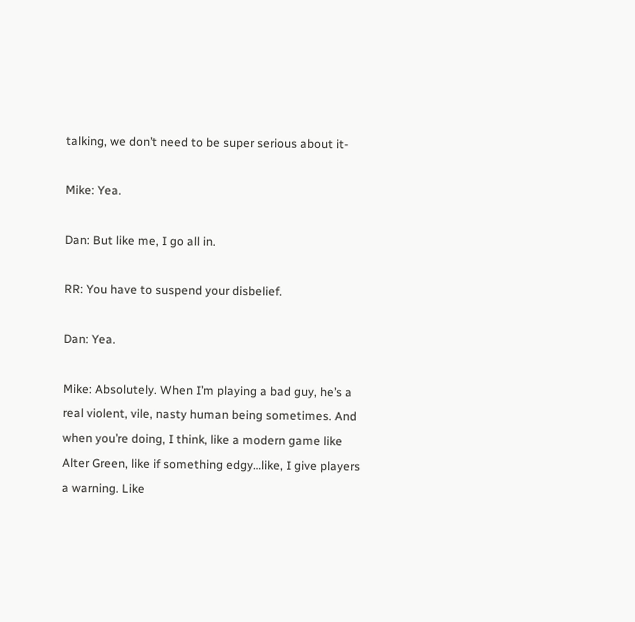talking, we don’t need to be super serious about it-

Mike: Yea.

Dan: But like me, I go all in.

RR: You have to suspend your disbelief.

Dan: Yea.

Mike: Absolutely. When I’m playing a bad guy, he’s a real violent, vile, nasty human being sometimes. And when you’re doing, I think, like a modern game like Alter Green, like if something edgy…like, I give players a warning. Like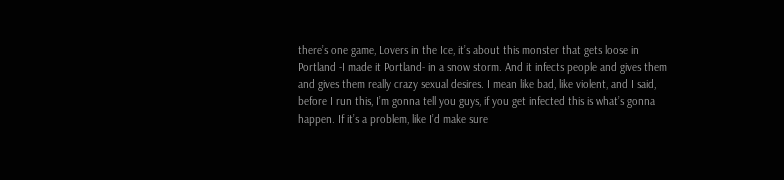there’s one game, Lovers in the Ice, it’s about this monster that gets loose in Portland -I made it Portland- in a snow storm. And it infects people and gives them and gives them really crazy sexual desires. I mean like bad, like violent, and I said, before I run this, I’m gonna tell you guys, if you get infected this is what’s gonna happen. If it’s a problem, like I’d make sure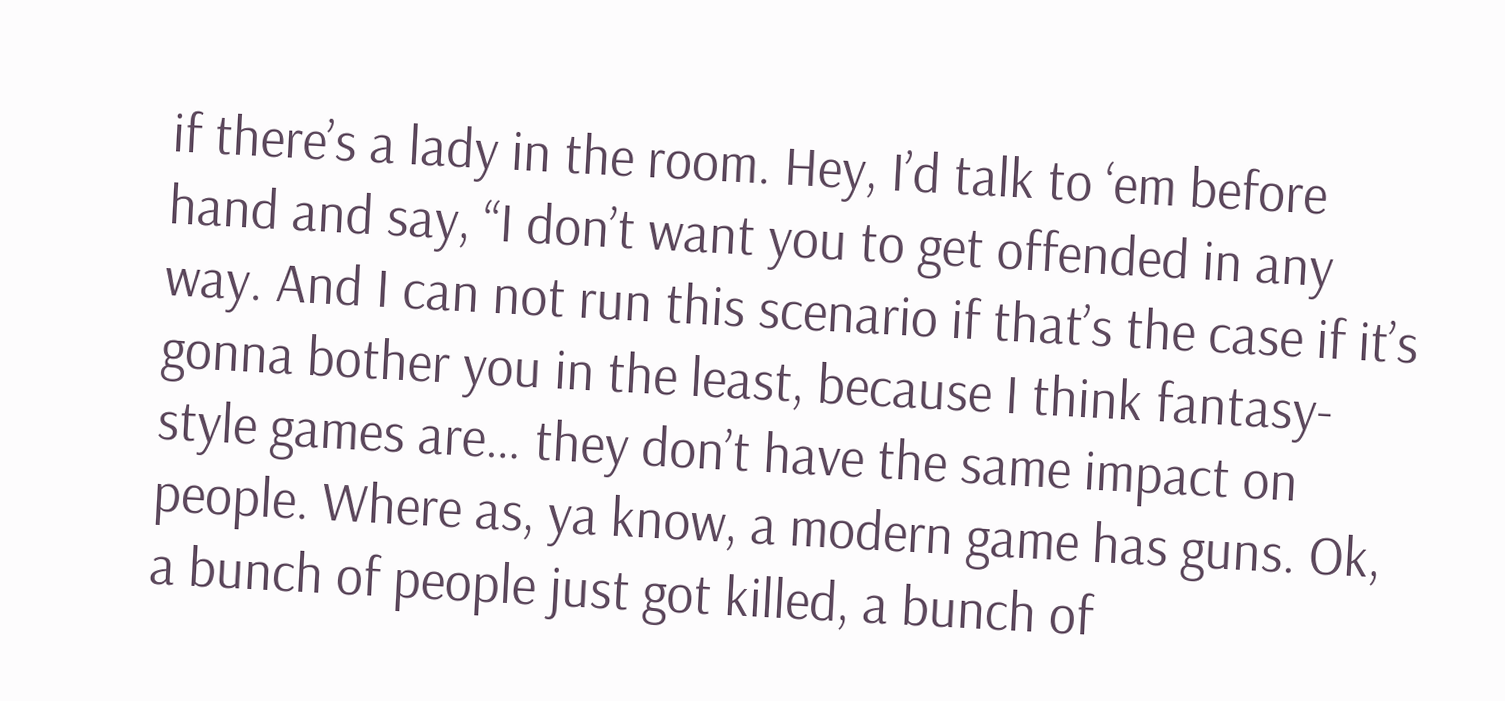if there’s a lady in the room. Hey, I’d talk to ‘em before hand and say, “I don’t want you to get offended in any way. And I can not run this scenario if that’s the case if it’s gonna bother you in the least, because I think fantasy-style games are… they don’t have the same impact on people. Where as, ya know, a modern game has guns. Ok, a bunch of people just got killed, a bunch of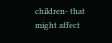children- that might affect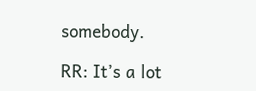somebody.

RR: It’s a lot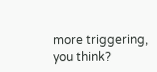more triggering, you think?